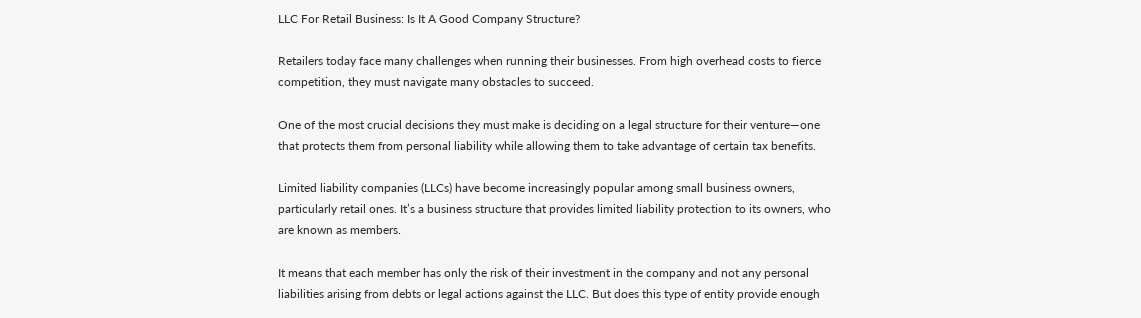LLC For Retail Business: Is It A Good Company Structure?

Retailers today face many challenges when running their businesses. From high overhead costs to fierce competition, they must navigate many obstacles to succeed.

One of the most crucial decisions they must make is deciding on a legal structure for their venture—one that protects them from personal liability while allowing them to take advantage of certain tax benefits.

Limited liability companies (LLCs) have become increasingly popular among small business owners, particularly retail ones. It’s a business structure that provides limited liability protection to its owners, who are known as members.

It means that each member has only the risk of their investment in the company and not any personal liabilities arising from debts or legal actions against the LLC. But does this type of entity provide enough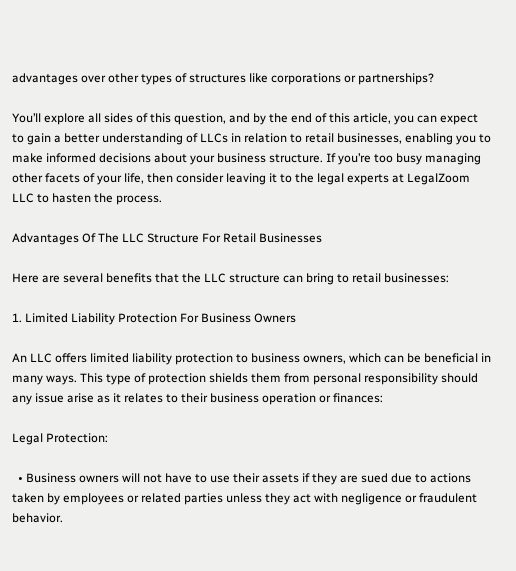advantages over other types of structures like corporations or partnerships?

You’ll explore all sides of this question, and by the end of this article, you can expect to gain a better understanding of LLCs in relation to retail businesses, enabling you to make informed decisions about your business structure. If you’re too busy managing other facets of your life, then consider leaving it to the legal experts at LegalZoom LLC to hasten the process.

Advantages Of The LLC Structure For Retail Businesses

Here are several benefits that the LLC structure can bring to retail businesses:

1. Limited Liability Protection For Business Owners

An LLC offers limited liability protection to business owners, which can be beneficial in many ways. This type of protection shields them from personal responsibility should any issue arise as it relates to their business operation or finances:

Legal Protection:

  • Business owners will not have to use their assets if they are sued due to actions taken by employees or related parties unless they act with negligence or fraudulent behavior.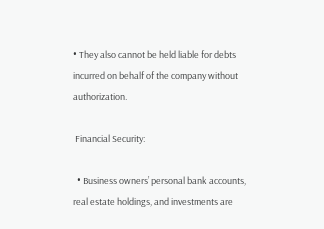• They also cannot be held liable for debts incurred on behalf of the company without authorization.

 Financial Security:

  • Business owners’ personal bank accounts, real estate holdings, and investments are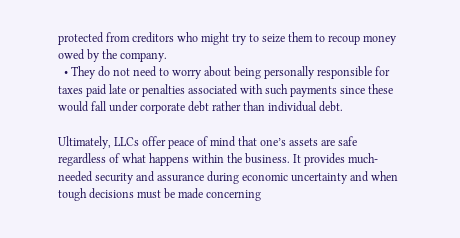protected from creditors who might try to seize them to recoup money owed by the company.
  • They do not need to worry about being personally responsible for taxes paid late or penalties associated with such payments since these would fall under corporate debt rather than individual debt.

Ultimately, LLCs offer peace of mind that one’s assets are safe regardless of what happens within the business. It provides much-needed security and assurance during economic uncertainty and when tough decisions must be made concerning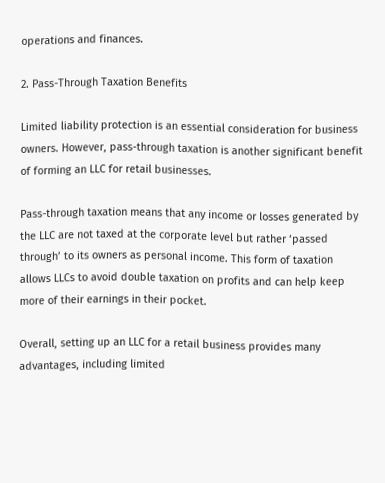operations and finances.

2. Pass-Through Taxation Benefits

Limited liability protection is an essential consideration for business owners. However, pass-through taxation is another significant benefit of forming an LLC for retail businesses.

Pass-through taxation means that any income or losses generated by the LLC are not taxed at the corporate level but rather ‘passed through’ to its owners as personal income. This form of taxation allows LLCs to avoid double taxation on profits and can help keep more of their earnings in their pocket.

Overall, setting up an LLC for a retail business provides many advantages, including limited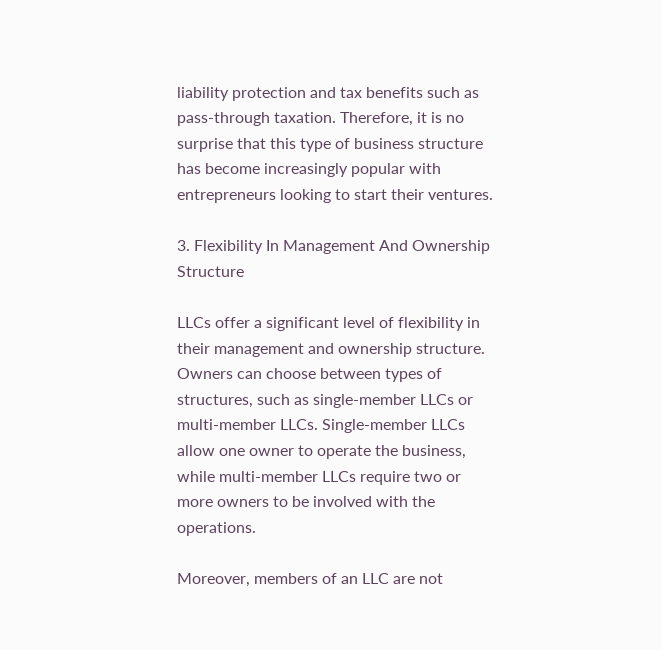liability protection and tax benefits such as pass-through taxation. Therefore, it is no surprise that this type of business structure has become increasingly popular with entrepreneurs looking to start their ventures.

3. Flexibility In Management And Ownership Structure

LLCs offer a significant level of flexibility in their management and ownership structure. Owners can choose between types of structures, such as single-member LLCs or multi-member LLCs. Single-member LLCs allow one owner to operate the business, while multi-member LLCs require two or more owners to be involved with the operations.

Moreover, members of an LLC are not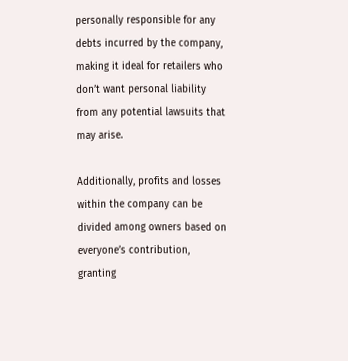personally responsible for any debts incurred by the company, making it ideal for retailers who don’t want personal liability from any potential lawsuits that may arise.

Additionally, profits and losses within the company can be divided among owners based on everyone’s contribution, granting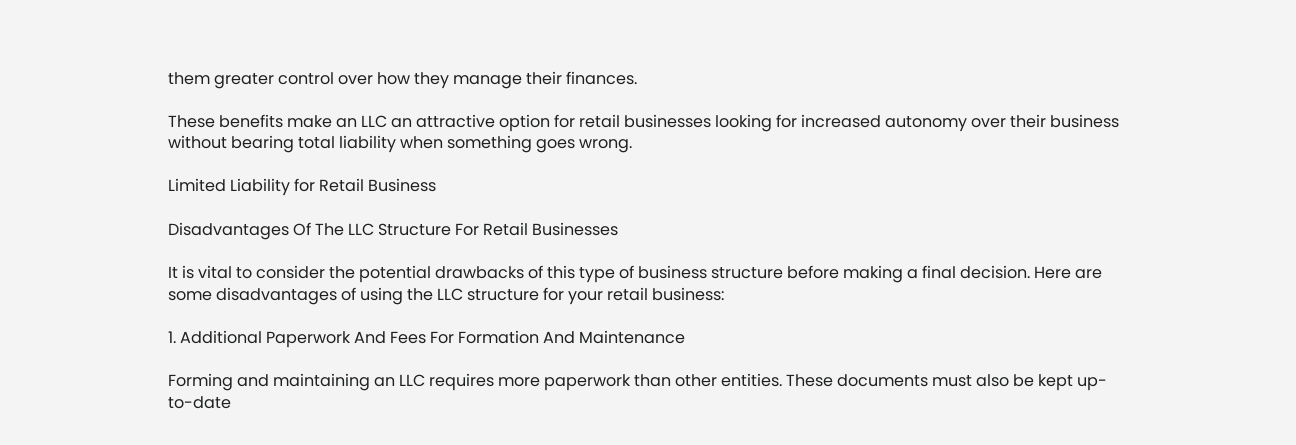them greater control over how they manage their finances.

These benefits make an LLC an attractive option for retail businesses looking for increased autonomy over their business without bearing total liability when something goes wrong.

Limited Liability for Retail Business

Disadvantages Of The LLC Structure For Retail Businesses

It is vital to consider the potential drawbacks of this type of business structure before making a final decision. Here are some disadvantages of using the LLC structure for your retail business:

1. Additional Paperwork And Fees For Formation And Maintenance

Forming and maintaining an LLC requires more paperwork than other entities. These documents must also be kept up-to-date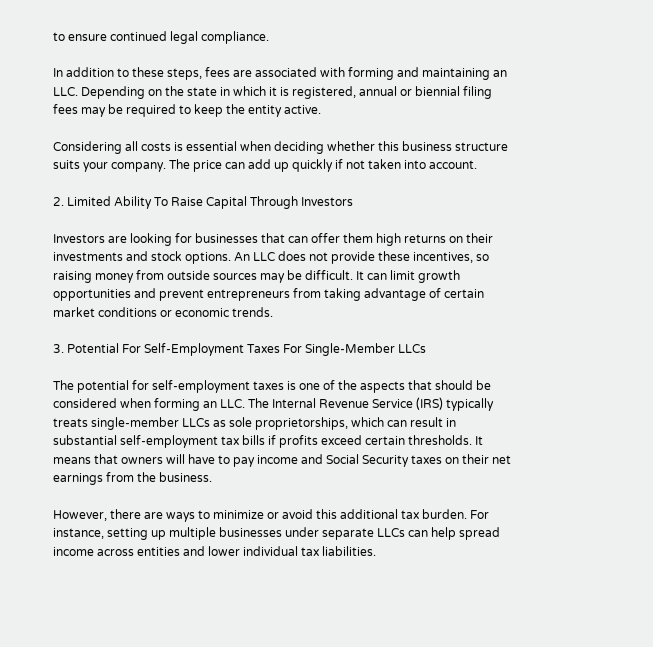to ensure continued legal compliance.

In addition to these steps, fees are associated with forming and maintaining an LLC. Depending on the state in which it is registered, annual or biennial filing fees may be required to keep the entity active.

Considering all costs is essential when deciding whether this business structure suits your company. The price can add up quickly if not taken into account.

2. Limited Ability To Raise Capital Through Investors

Investors are looking for businesses that can offer them high returns on their investments and stock options. An LLC does not provide these incentives, so raising money from outside sources may be difficult. It can limit growth opportunities and prevent entrepreneurs from taking advantage of certain market conditions or economic trends.

3. Potential For Self-Employment Taxes For Single-Member LLCs

The potential for self-employment taxes is one of the aspects that should be considered when forming an LLC. The Internal Revenue Service (IRS) typically treats single-member LLCs as sole proprietorships, which can result in substantial self-employment tax bills if profits exceed certain thresholds. It means that owners will have to pay income and Social Security taxes on their net earnings from the business.

However, there are ways to minimize or avoid this additional tax burden. For instance, setting up multiple businesses under separate LLCs can help spread income across entities and lower individual tax liabilities.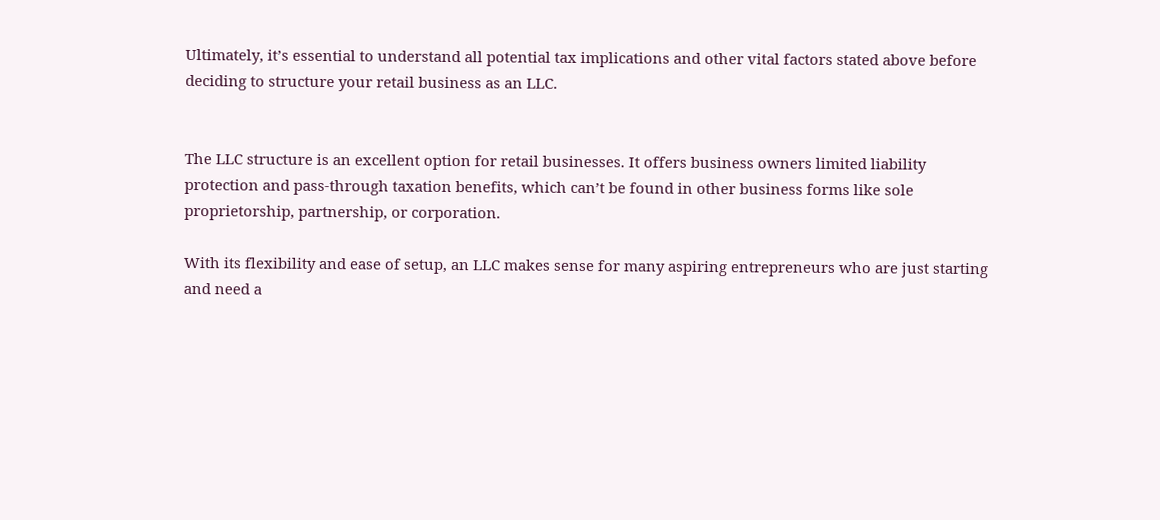Ultimately, it’s essential to understand all potential tax implications and other vital factors stated above before deciding to structure your retail business as an LLC.


The LLC structure is an excellent option for retail businesses. It offers business owners limited liability protection and pass-through taxation benefits, which can’t be found in other business forms like sole proprietorship, partnership, or corporation.

With its flexibility and ease of setup, an LLC makes sense for many aspiring entrepreneurs who are just starting and need a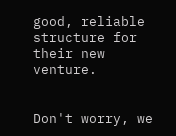good, reliable structure for their new venture.


Don't worry, we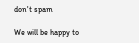don't spam

We will be happy to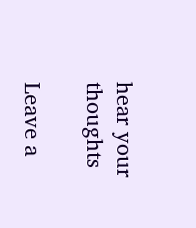hear your thoughts

Leave a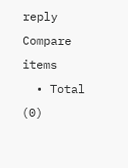reply
Compare items
  • Total (0)